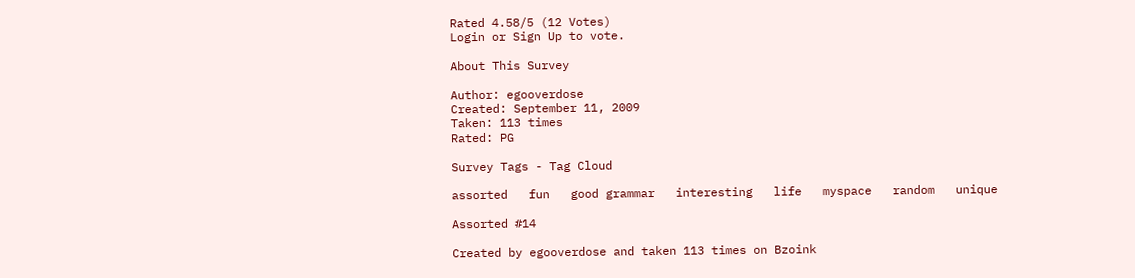Rated 4.58/5 (12 Votes)
Login or Sign Up to vote.

About This Survey

Author: egooverdose
Created: September 11, 2009
Taken: 113 times
Rated: PG

Survey Tags - Tag Cloud

assorted   fun   good grammar   interesting   life   myspace   random   unique

Assorted #14

Created by egooverdose and taken 113 times on Bzoink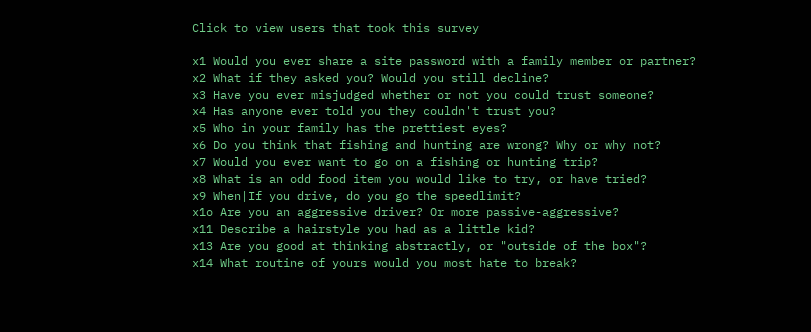Click to view users that took this survey

x1 Would you ever share a site password with a family member or partner?
x2 What if they asked you? Would you still decline?
x3 Have you ever misjudged whether or not you could trust someone?
x4 Has anyone ever told you they couldn't trust you?
x5 Who in your family has the prettiest eyes?
x6 Do you think that fishing and hunting are wrong? Why or why not?
x7 Would you ever want to go on a fishing or hunting trip?
x8 What is an odd food item you would like to try, or have tried?
x9 When|If you drive, do you go the speedlimit?
x1o Are you an aggressive driver? Or more passive-aggressive?
x11 Describe a hairstyle you had as a little kid?
x13 Are you good at thinking abstractly, or "outside of the box"?
x14 What routine of yours would you most hate to break?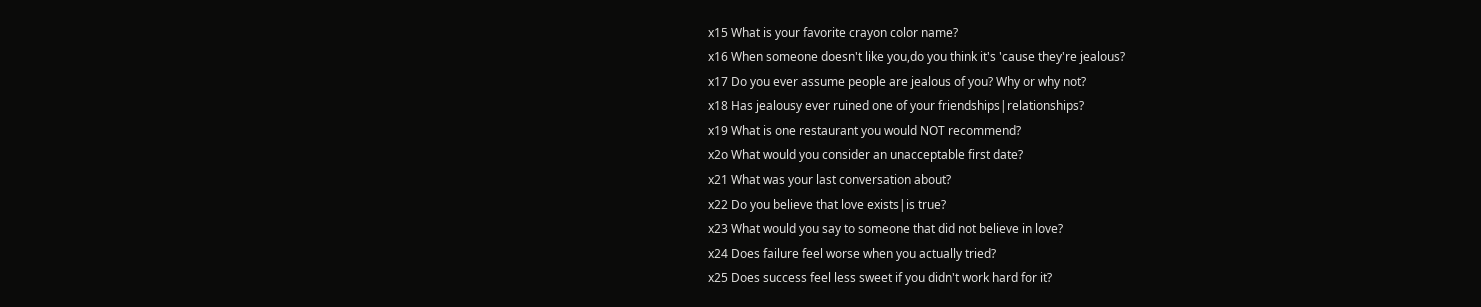x15 What is your favorite crayon color name?
x16 When someone doesn't like you,do you think it's 'cause they're jealous?
x17 Do you ever assume people are jealous of you? Why or why not?
x18 Has jealousy ever ruined one of your friendships|relationships?
x19 What is one restaurant you would NOT recommend?
x2o What would you consider an unacceptable first date?
x21 What was your last conversation about?
x22 Do you believe that love exists|is true?
x23 What would you say to someone that did not believe in love?
x24 Does failure feel worse when you actually tried?
x25 Does success feel less sweet if you didn't work hard for it?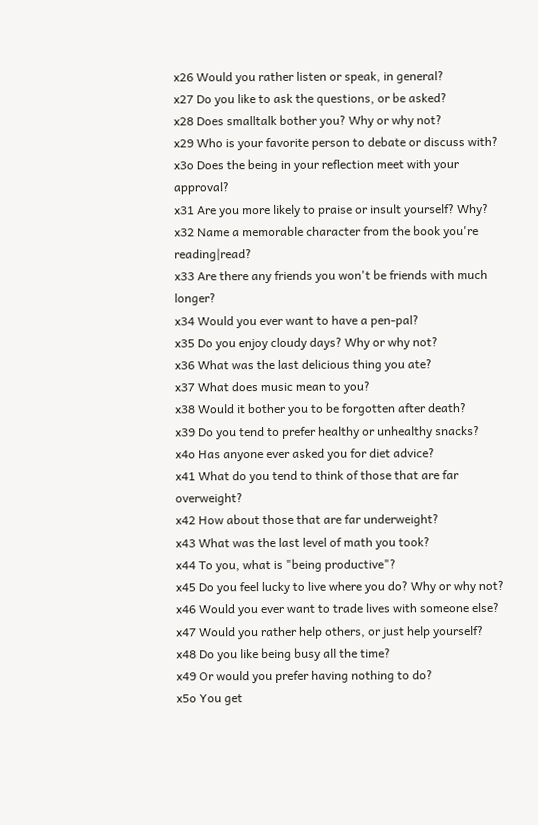x26 Would you rather listen or speak, in general?
x27 Do you like to ask the questions, or be asked?
x28 Does smalltalk bother you? Why or why not?
x29 Who is your favorite person to debate or discuss with?
x3o Does the being in your reflection meet with your approval?
x31 Are you more likely to praise or insult yourself? Why?
x32 Name a memorable character from the book you're reading|read?
x33 Are there any friends you won't be friends with much longer?
x34 Would you ever want to have a pen-pal?
x35 Do you enjoy cloudy days? Why or why not?
x36 What was the last delicious thing you ate?
x37 What does music mean to you?
x38 Would it bother you to be forgotten after death?
x39 Do you tend to prefer healthy or unhealthy snacks?
x4o Has anyone ever asked you for diet advice?
x41 What do you tend to think of those that are far overweight?
x42 How about those that are far underweight?
x43 What was the last level of math you took?
x44 To you, what is "being productive"?
x45 Do you feel lucky to live where you do? Why or why not?
x46 Would you ever want to trade lives with someone else?
x47 Would you rather help others, or just help yourself?
x48 Do you like being busy all the time?
x49 Or would you prefer having nothing to do?
x5o You get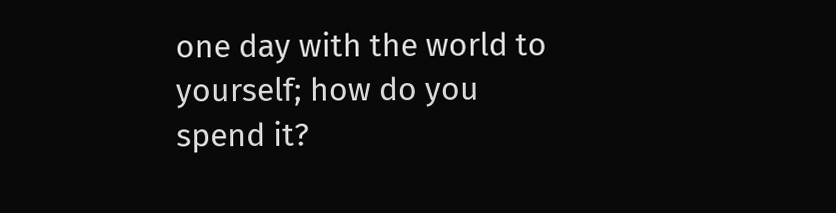one day with the world to yourself; how do you spend it?